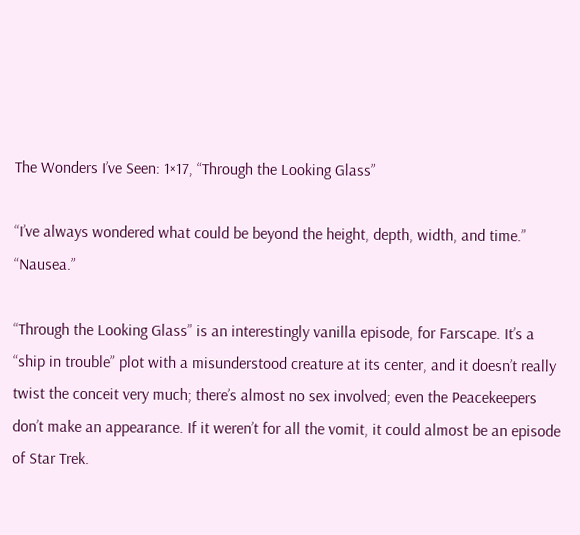The Wonders I’ve Seen: 1×17, “Through the Looking Glass”

“I’ve always wondered what could be beyond the height, depth, width, and time.” “Nausea.”

“Through the Looking Glass” is an interestingly vanilla episode, for Farscape. It’s a “ship in trouble” plot with a misunderstood creature at its center, and it doesn’t really twist the conceit very much; there’s almost no sex involved; even the Peacekeepers don’t make an appearance. If it weren’t for all the vomit, it could almost be an episode of Star Trek.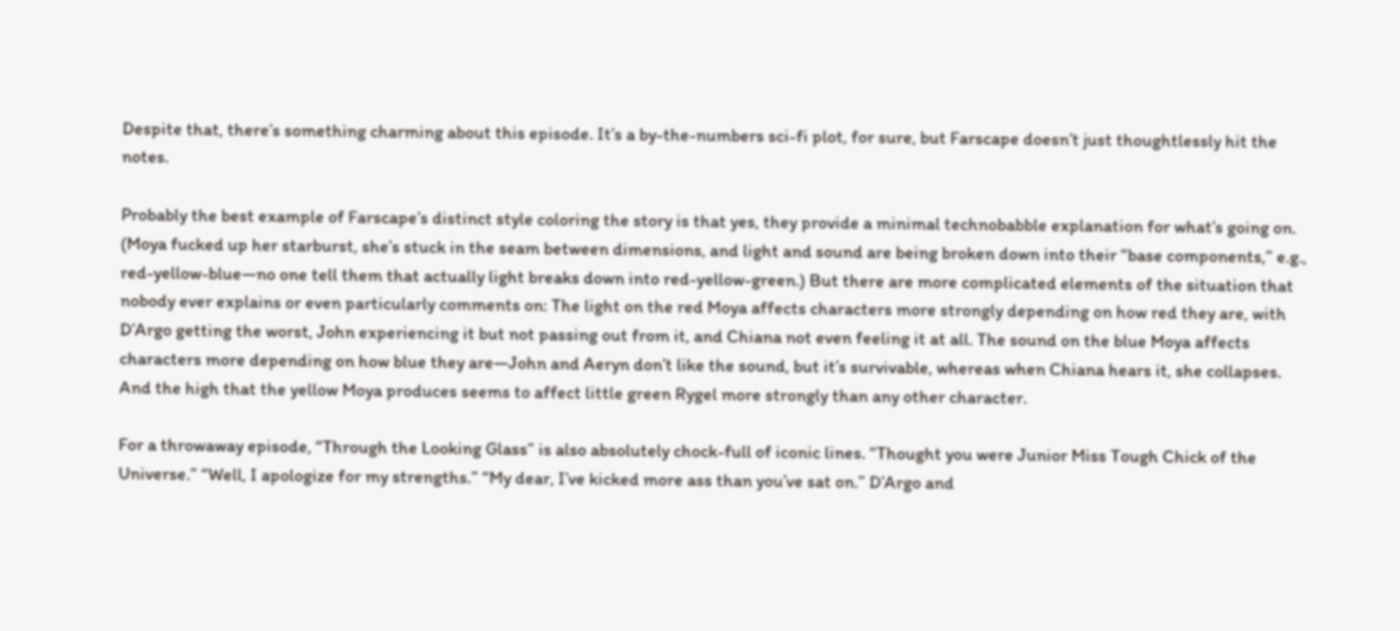Despite that, there’s something charming about this episode. It’s a by-the-numbers sci-fi plot, for sure, but Farscape doesn’t just thoughtlessly hit the notes.

Probably the best example of Farscape’s distinct style coloring the story is that yes, they provide a minimal technobabble explanation for what’s going on. (Moya fucked up her starburst, she’s stuck in the seam between dimensions, and light and sound are being broken down into their “base components,” e.g., red-yellow-blue—no one tell them that actually light breaks down into red-yellow-green.) But there are more complicated elements of the situation that nobody ever explains or even particularly comments on: The light on the red Moya affects characters more strongly depending on how red they are, with D’Argo getting the worst, John experiencing it but not passing out from it, and Chiana not even feeling it at all. The sound on the blue Moya affects characters more depending on how blue they are—John and Aeryn don’t like the sound, but it’s survivable, whereas when Chiana hears it, she collapses. And the high that the yellow Moya produces seems to affect little green Rygel more strongly than any other character.

For a throwaway episode, “Through the Looking Glass” is also absolutely chock-full of iconic lines. “Thought you were Junior Miss Tough Chick of the Universe.” “Well, I apologize for my strengths.” “My dear, I’ve kicked more ass than you’ve sat on.” D’Argo and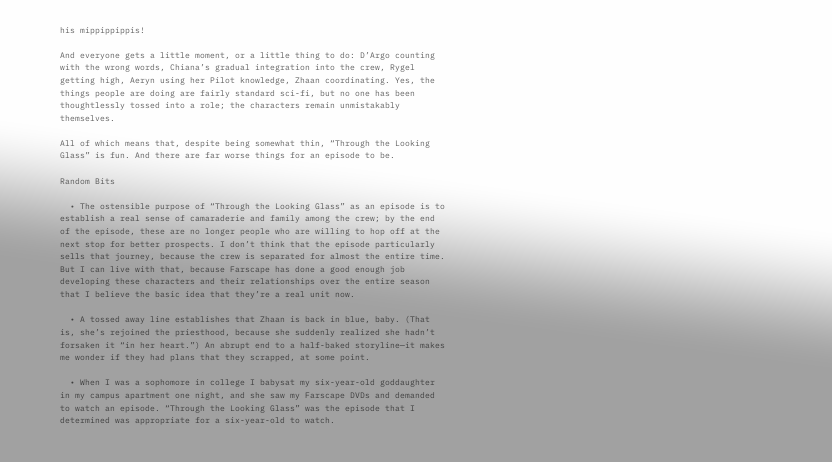his mippippippis!

And everyone gets a little moment, or a little thing to do: D’Argo counting with the wrong words, Chiana’s gradual integration into the crew, Rygel getting high, Aeryn using her Pilot knowledge, Zhaan coordinating. Yes, the things people are doing are fairly standard sci-fi, but no one has been thoughtlessly tossed into a role; the characters remain unmistakably themselves.

All of which means that, despite being somewhat thin, “Through the Looking Glass” is fun. And there are far worse things for an episode to be.

Random Bits

  • The ostensible purpose of “Through the Looking Glass” as an episode is to establish a real sense of camaraderie and family among the crew; by the end of the episode, these are no longer people who are willing to hop off at the next stop for better prospects. I don’t think that the episode particularly sells that journey, because the crew is separated for almost the entire time. But I can live with that, because Farscape has done a good enough job developing these characters and their relationships over the entire season that I believe the basic idea that they’re a real unit now.

  • A tossed away line establishes that Zhaan is back in blue, baby. (That is, she’s rejoined the priesthood, because she suddenly realized she hadn’t forsaken it “in her heart.”) An abrupt end to a half-baked storyline—it makes me wonder if they had plans that they scrapped, at some point.

  • When I was a sophomore in college I babysat my six-year-old goddaughter in my campus apartment one night, and she saw my Farscape DVDs and demanded to watch an episode. “Through the Looking Glass” was the episode that I determined was appropriate for a six-year-old to watch.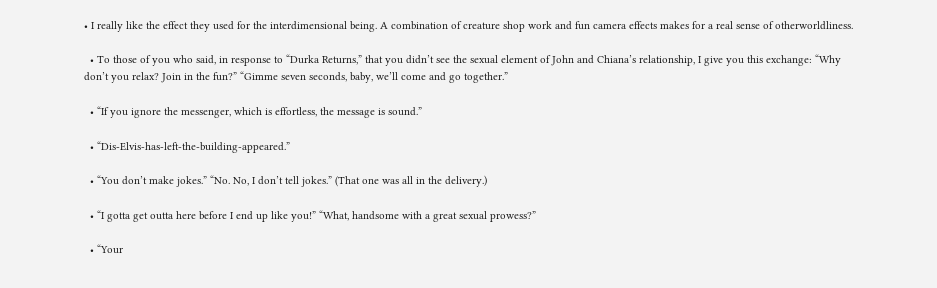• I really like the effect they used for the interdimensional being. A combination of creature shop work and fun camera effects makes for a real sense of otherworldliness.

  • To those of you who said, in response to “Durka Returns,” that you didn’t see the sexual element of John and Chiana’s relationship, I give you this exchange: “Why don’t you relax? Join in the fun?” “Gimme seven seconds, baby, we’ll come and go together.”

  • “If you ignore the messenger, which is effortless, the message is sound.”

  • “Dis-Elvis-has-left-the-building-appeared.”

  • “You don’t make jokes.” “No. No, I don’t tell jokes.” (That one was all in the delivery.)

  • “I gotta get outta here before I end up like you!” “What, handsome with a great sexual prowess?”

  • “Your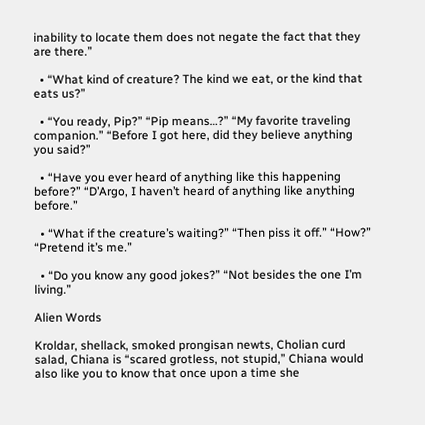inability to locate them does not negate the fact that they are there.”

  • “What kind of creature? The kind we eat, or the kind that eats us?”

  • “You ready, Pip?” “Pip means…?” “My favorite traveling companion.” “Before I got here, did they believe anything you said?”

  • “Have you ever heard of anything like this happening before?” “D’Argo, I haven’t heard of anything like anything before.”

  • “What if the creature’s waiting?” “Then piss it off.” “How?” “Pretend it’s me.”

  • “Do you know any good jokes?” “Not besides the one I’m living.”

Alien Words

Kroldar, shellack, smoked prongisan newts, Cholian curd salad, Chiana is “scared grotless, not stupid,” Chiana would also like you to know that once upon a time she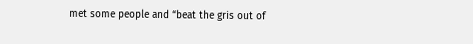met some people and “beat the gris out of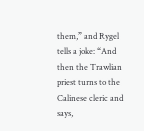them,” and Rygel tells a joke: “And then the Trawlian priest turns to the Calinese cleric and says,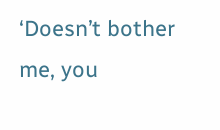‘Doesn’t bother me, you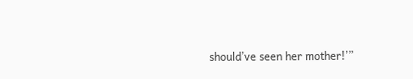should’ve seen her mother!’”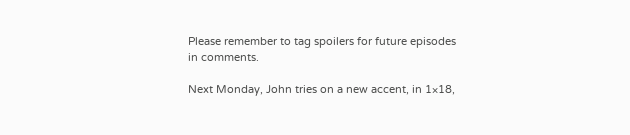Please remember to tag spoilers for future episodes in comments.

Next Monday, John tries on a new accent, in 1×18,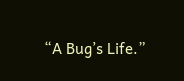“A Bug’s Life.”